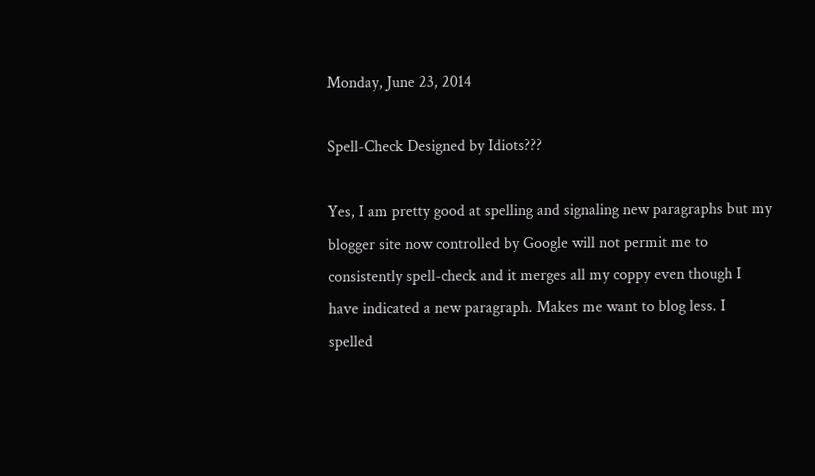Monday, June 23, 2014

Spell-Check Designed by Idiots???

Yes, I am pretty good at spelling and signaling new paragraphs but my blogger site now controlled by Google will not permit me to consistently spell-check and it merges all my coppy even though I have indicated a new paragraph. Makes me want to blog less. I spelled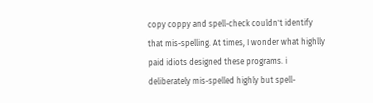copy coppy and spell-check couldn't identify that mis-spelling. At times, I wonder what highlly paid idiots designed these programs. i deliberately mis-spelled highly but spell-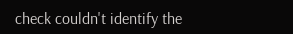check couldn't identify the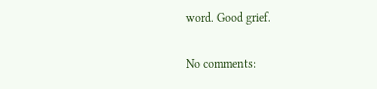word. Good grief.

No comments: